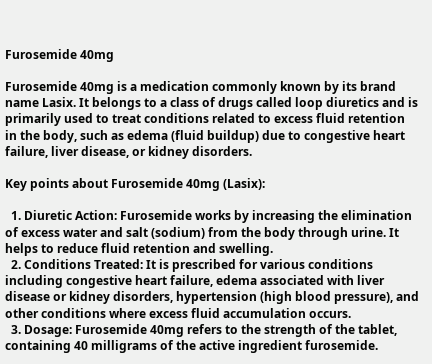Furosemide 40mg

Furosemide 40mg is a medication commonly known by its brand name Lasix. It belongs to a class of drugs called loop diuretics and is primarily used to treat conditions related to excess fluid retention in the body, such as edema (fluid buildup) due to congestive heart failure, liver disease, or kidney disorders.

Key points about Furosemide 40mg (Lasix):

  1. Diuretic Action: Furosemide works by increasing the elimination of excess water and salt (sodium) from the body through urine. It helps to reduce fluid retention and swelling.
  2. Conditions Treated: It is prescribed for various conditions including congestive heart failure, edema associated with liver disease or kidney disorders, hypertension (high blood pressure), and other conditions where excess fluid accumulation occurs.
  3. Dosage: Furosemide 40mg refers to the strength of the tablet, containing 40 milligrams of the active ingredient furosemide.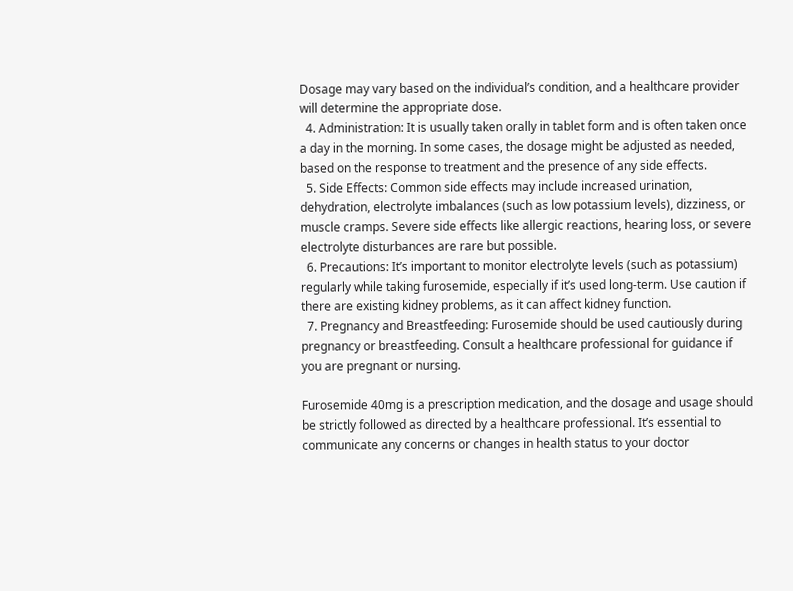Dosage may vary based on the individual’s condition, and a healthcare provider will determine the appropriate dose.
  4. Administration: It is usually taken orally in tablet form and is often taken once a day in the morning. In some cases, the dosage might be adjusted as needed, based on the response to treatment and the presence of any side effects.
  5. Side Effects: Common side effects may include increased urination, dehydration, electrolyte imbalances (such as low potassium levels), dizziness, or muscle cramps. Severe side effects like allergic reactions, hearing loss, or severe electrolyte disturbances are rare but possible.
  6. Precautions: It’s important to monitor electrolyte levels (such as potassium) regularly while taking furosemide, especially if it’s used long-term. Use caution if there are existing kidney problems, as it can affect kidney function.
  7. Pregnancy and Breastfeeding: Furosemide should be used cautiously during pregnancy or breastfeeding. Consult a healthcare professional for guidance if you are pregnant or nursing.

Furosemide 40mg is a prescription medication, and the dosage and usage should be strictly followed as directed by a healthcare professional. It’s essential to communicate any concerns or changes in health status to your doctor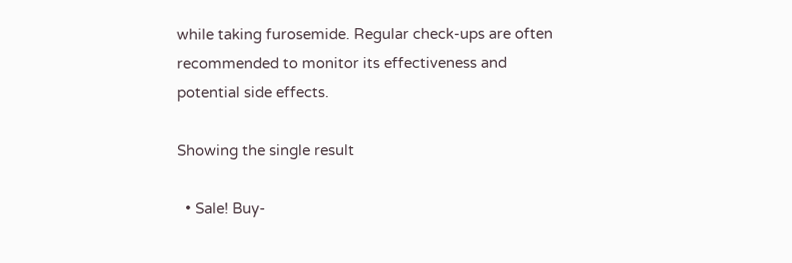while taking furosemide. Regular check-ups are often recommended to monitor its effectiveness and potential side effects.

Showing the single result

  • Sale! Buy-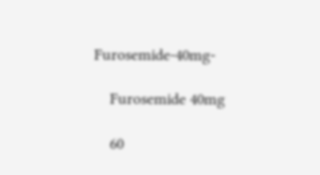Furosemide-40mg-

    Furosemide 40mg

    60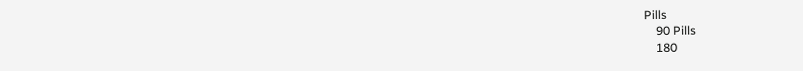Pills
    90 Pills
    180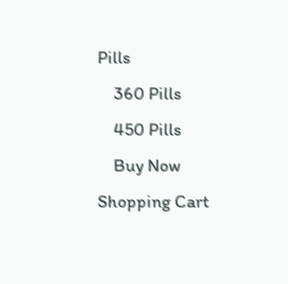Pills
    360 Pills
    450 Pills
    Buy Now
Shopping Cart